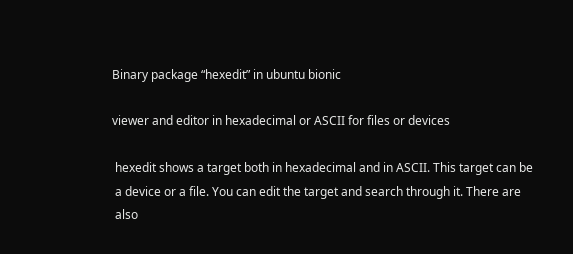Binary package “hexedit” in ubuntu bionic

viewer and editor in hexadecimal or ASCII for files or devices

 hexedit shows a target both in hexadecimal and in ASCII. This target can be
 a device or a file. You can edit the target and search through it. There are
 also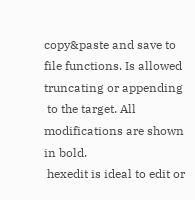copy&paste and save to file functions. Is allowed truncating or appending
 to the target. All modifications are shown in bold.
 hexedit is ideal to edit or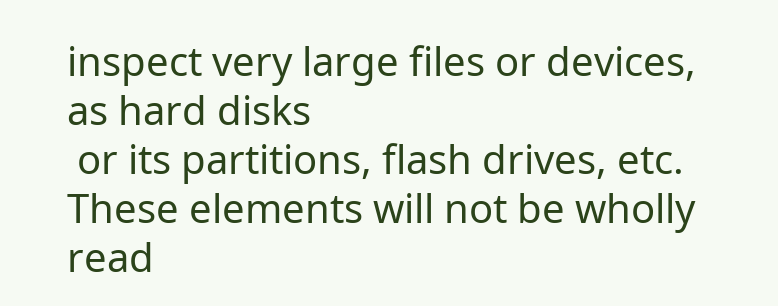inspect very large files or devices, as hard disks
 or its partitions, flash drives, etc. These elements will not be wholly read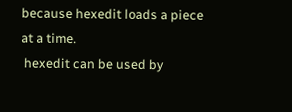because hexedit loads a piece at a time.
 hexedit can be used by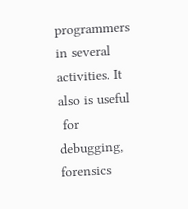programmers in several activities. It also is useful
 for debugging, forensics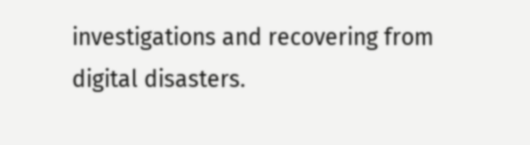investigations and recovering from digital disasters.